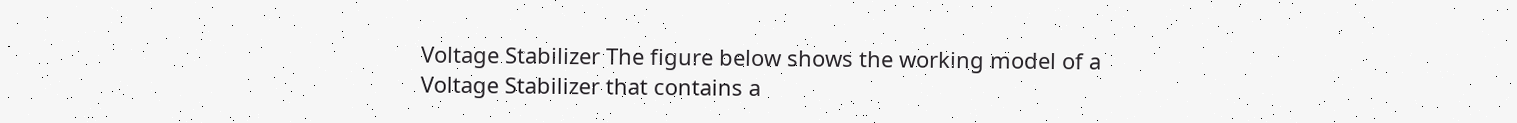Voltage Stabilizer The figure below shows the working model of a Voltage Stabilizer that contains a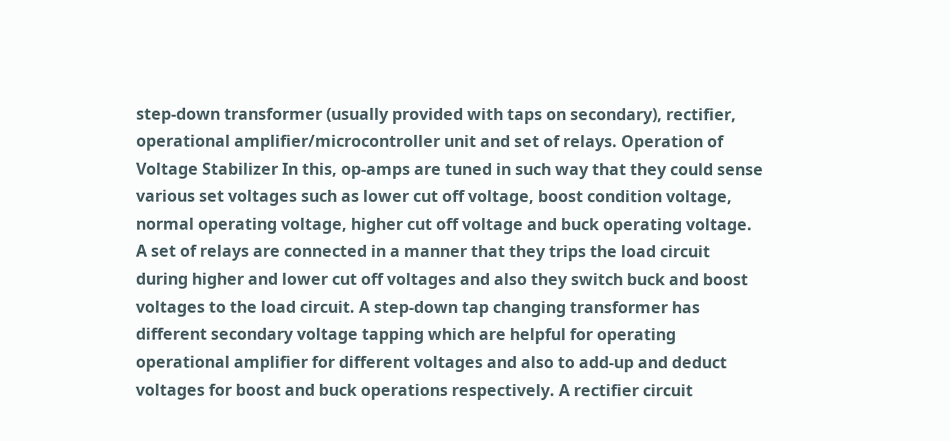step-down transformer (usually provided with taps on secondary), rectifier, operational amplifier/microcontroller unit and set of relays. Operation of Voltage Stabilizer In this, op-amps are tuned in such way that they could sense various set voltages such as lower cut off voltage, boost condition voltage, normal operating voltage, higher cut off voltage and buck operating voltage. A set of relays are connected in a manner that they trips the load circuit during higher and lower cut off voltages and also they switch buck and boost voltages to the load circuit. A step-down tap changing transformer has different secondary voltage tapping which are helpful for operating operational amplifier for different voltages and also to add-up and deduct voltages for boost and buck operations respectively. A rectifier circuit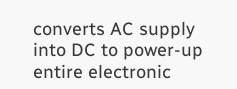converts AC supply into DC to power-up entire electronic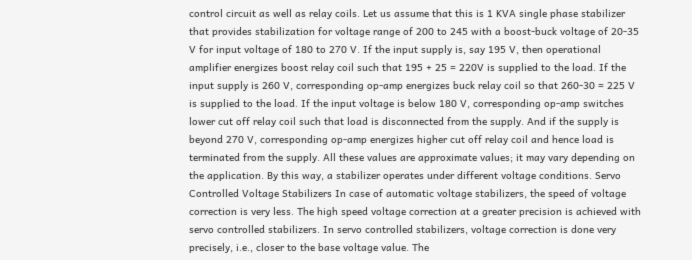control circuit as well as relay coils. Let us assume that this is 1 KVA single phase stabilizer that provides stabilization for voltage range of 200 to 245 with a boost-buck voltage of 20-35 V for input voltage of 180 to 270 V. If the input supply is, say 195 V, then operational amplifier energizes boost relay coil such that 195 + 25 = 220V is supplied to the load. If the input supply is 260 V, corresponding op-amp energizes buck relay coil so that 260-30 = 225 V is supplied to the load. If the input voltage is below 180 V, corresponding op-amp switches lower cut off relay coil such that load is disconnected from the supply. And if the supply is beyond 270 V, corresponding op-amp energizes higher cut off relay coil and hence load is terminated from the supply. All these values are approximate values; it may vary depending on the application. By this way, a stabilizer operates under different voltage conditions. Servo Controlled Voltage Stabilizers In case of automatic voltage stabilizers, the speed of voltage correction is very less. The high speed voltage correction at a greater precision is achieved with servo controlled stabilizers. In servo controlled stabilizers, voltage correction is done very precisely, i.e., closer to the base voltage value. The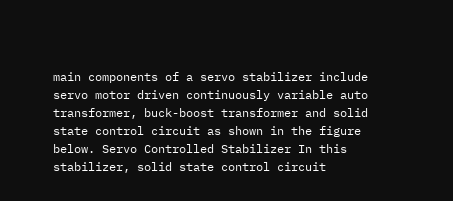main components of a servo stabilizer include servo motor driven continuously variable auto transformer, buck-boost transformer and solid state control circuit as shown in the figure below. Servo Controlled Stabilizer In this stabilizer, solid state control circuit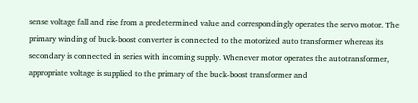sense voltage fall and rise from a predetermined value and correspondingly operates the servo motor. The primary winding of buck-boost converter is connected to the motorized auto transformer whereas its secondary is connected in series with incoming supply. Whenever motor operates the autotransformer, appropriate voltage is supplied to the primary of the buck-boost transformer and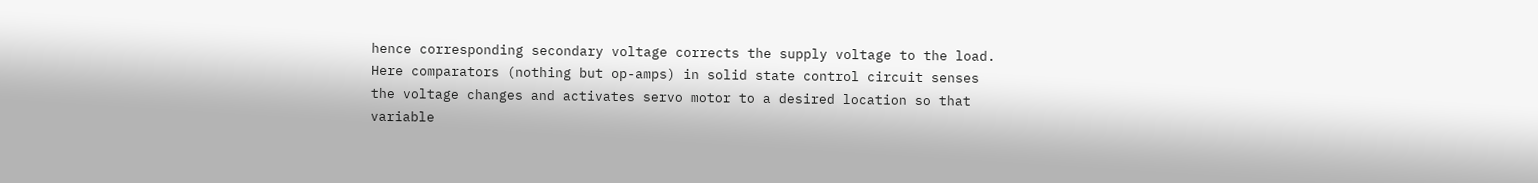hence corresponding secondary voltage corrects the supply voltage to the load. Here comparators (nothing but op-amps) in solid state control circuit senses the voltage changes and activates servo motor to a desired location so that variable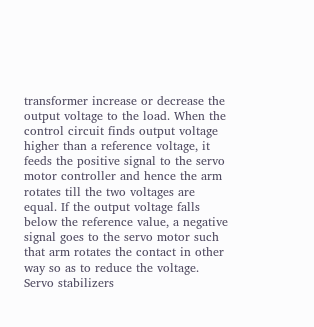transformer increase or decrease the output voltage to the load. When the control circuit finds output voltage higher than a reference voltage, it feeds the positive signal to the servo motor controller and hence the arm rotates till the two voltages are equal. If the output voltage falls below the reference value, a negative signal goes to the servo motor such that arm rotates the contact in other way so as to reduce the voltage. Servo stabilizers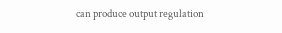can produce output regulation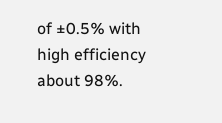of ±0.5% with high efficiency about 98%.